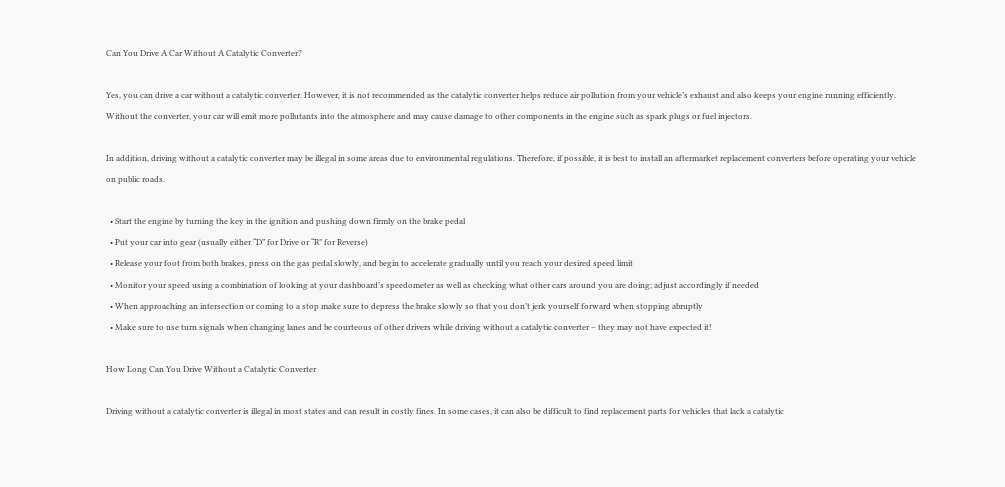Can You Drive A Car Without A Catalytic Converter?

Yes, you can drive a car without a catalytic converter. However, it is not recommended as the catalytic converter helps reduce air pollution from your vehicle’s exhaust and also keeps your engine running efficiently. Without the converter, your car will emit more pollutants into the atmosphere and may cause damage to other components in the engine such as spark plugs or fuel injectors.

In addition, driving without a catalytic converter may be illegal in some areas due to environmental regulations. Therefore, if possible, it is best to install an aftermarket replacement converters before operating your vehicle on public roads.

  • Start the engine by turning the key in the ignition and pushing down firmly on the brake pedal
  • Put your car into gear (usually either “D” for Drive or “R” for Reverse)
  • Release your foot from both brakes, press on the gas pedal slowly, and begin to accelerate gradually until you reach your desired speed limit
  • Monitor your speed using a combination of looking at your dashboard’s speedometer as well as checking what other cars around you are doing; adjust accordingly if needed
  • When approaching an intersection or coming to a stop make sure to depress the brake slowly so that you don’t jerk yourself forward when stopping abruptly
  • Make sure to use turn signals when changing lanes and be courteous of other drivers while driving without a catalytic converter – they may not have expected it!

How Long Can You Drive Without a Catalytic Converter

Driving without a catalytic converter is illegal in most states and can result in costly fines. In some cases, it can also be difficult to find replacement parts for vehicles that lack a catalytic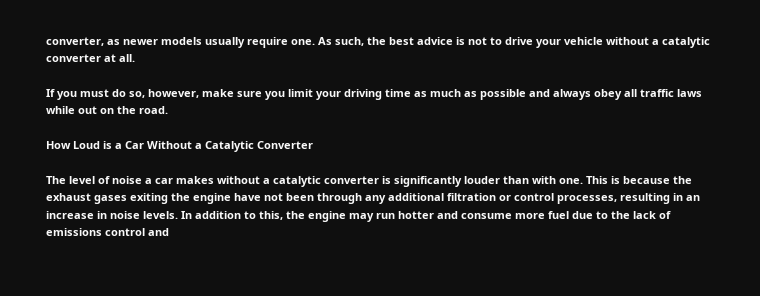converter, as newer models usually require one. As such, the best advice is not to drive your vehicle without a catalytic converter at all.

If you must do so, however, make sure you limit your driving time as much as possible and always obey all traffic laws while out on the road.

How Loud is a Car Without a Catalytic Converter

The level of noise a car makes without a catalytic converter is significantly louder than with one. This is because the exhaust gases exiting the engine have not been through any additional filtration or control processes, resulting in an increase in noise levels. In addition to this, the engine may run hotter and consume more fuel due to the lack of emissions control and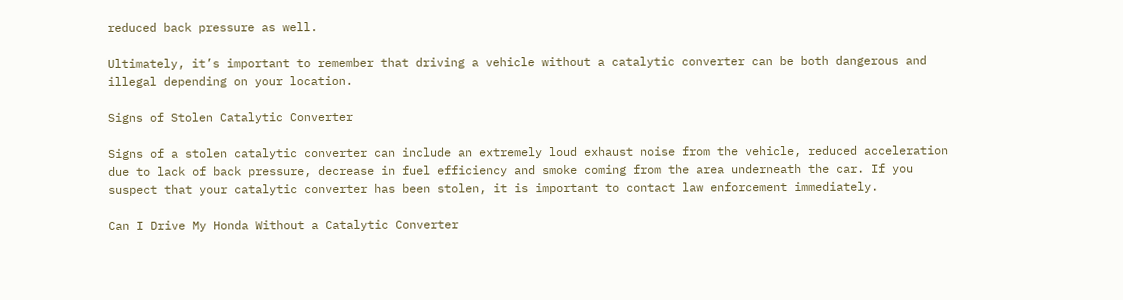reduced back pressure as well.

Ultimately, it’s important to remember that driving a vehicle without a catalytic converter can be both dangerous and illegal depending on your location.

Signs of Stolen Catalytic Converter

Signs of a stolen catalytic converter can include an extremely loud exhaust noise from the vehicle, reduced acceleration due to lack of back pressure, decrease in fuel efficiency and smoke coming from the area underneath the car. If you suspect that your catalytic converter has been stolen, it is important to contact law enforcement immediately.

Can I Drive My Honda Without a Catalytic Converter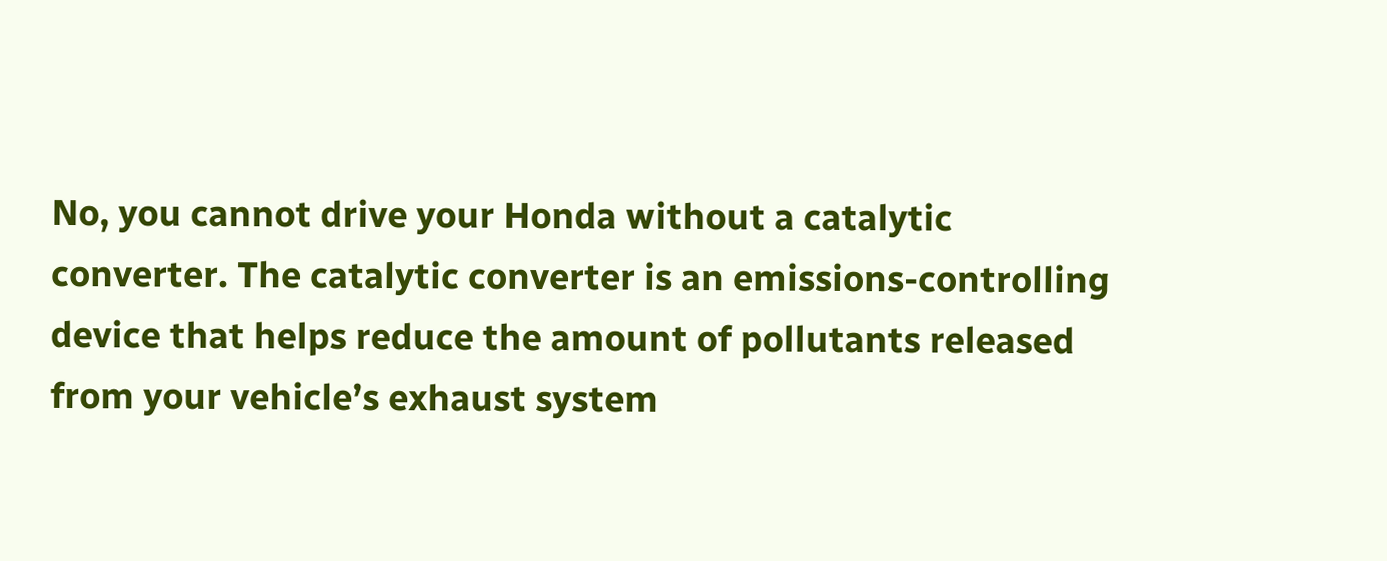No, you cannot drive your Honda without a catalytic converter. The catalytic converter is an emissions-controlling device that helps reduce the amount of pollutants released from your vehicle’s exhaust system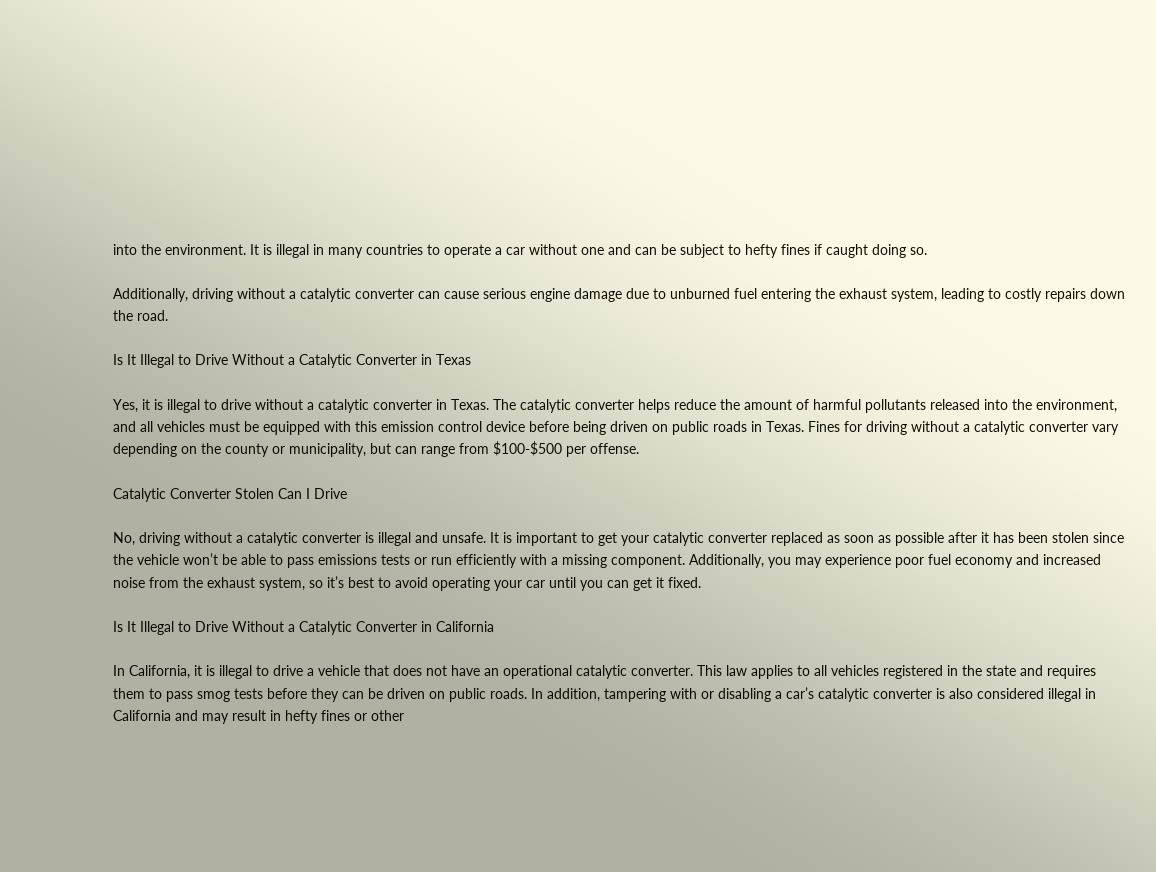into the environment. It is illegal in many countries to operate a car without one and can be subject to hefty fines if caught doing so.

Additionally, driving without a catalytic converter can cause serious engine damage due to unburned fuel entering the exhaust system, leading to costly repairs down the road.

Is It Illegal to Drive Without a Catalytic Converter in Texas

Yes, it is illegal to drive without a catalytic converter in Texas. The catalytic converter helps reduce the amount of harmful pollutants released into the environment, and all vehicles must be equipped with this emission control device before being driven on public roads in Texas. Fines for driving without a catalytic converter vary depending on the county or municipality, but can range from $100-$500 per offense.

Catalytic Converter Stolen Can I Drive

No, driving without a catalytic converter is illegal and unsafe. It is important to get your catalytic converter replaced as soon as possible after it has been stolen since the vehicle won’t be able to pass emissions tests or run efficiently with a missing component. Additionally, you may experience poor fuel economy and increased noise from the exhaust system, so it’s best to avoid operating your car until you can get it fixed.

Is It Illegal to Drive Without a Catalytic Converter in California

In California, it is illegal to drive a vehicle that does not have an operational catalytic converter. This law applies to all vehicles registered in the state and requires them to pass smog tests before they can be driven on public roads. In addition, tampering with or disabling a car’s catalytic converter is also considered illegal in California and may result in hefty fines or other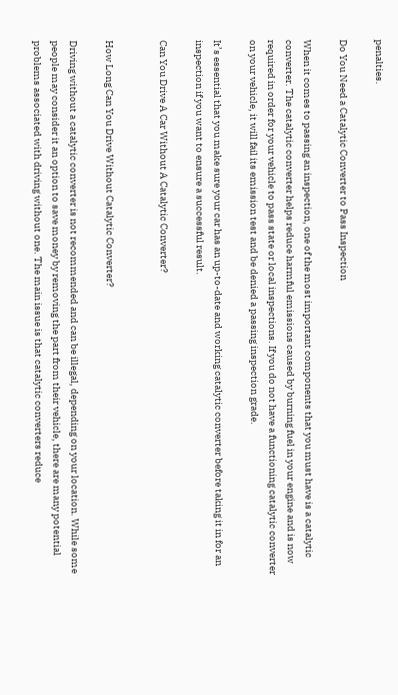penalties.

Do You Need a Catalytic Converter to Pass Inspection

When it comes to passing an inspection, one of the most important components that you must have is a catalytic converter. The catalytic converter helps reduce harmful emissions caused by burning fuel in your engine and is now required in order for your vehicle to pass state or local inspections. If you do not have a functioning catalytic converter on your vehicle, it will fail its emission test and be denied a passing inspection grade.

It’s essential that you make sure your car has an up-to-date and working catalytic converter before taking it in for an inspection if you want to ensure a successful result.

Can You Drive A Car Without A Catalytic Converter?


How Long Can You Drive Without Catalytic Converter?

Driving without a catalytic converter is not recommended and can be illegal, depending on your location. While some people may consider it an option to save money by removing the part from their vehicle, there are many potential problems associated with driving without one. The main issue is that catalytic converters reduce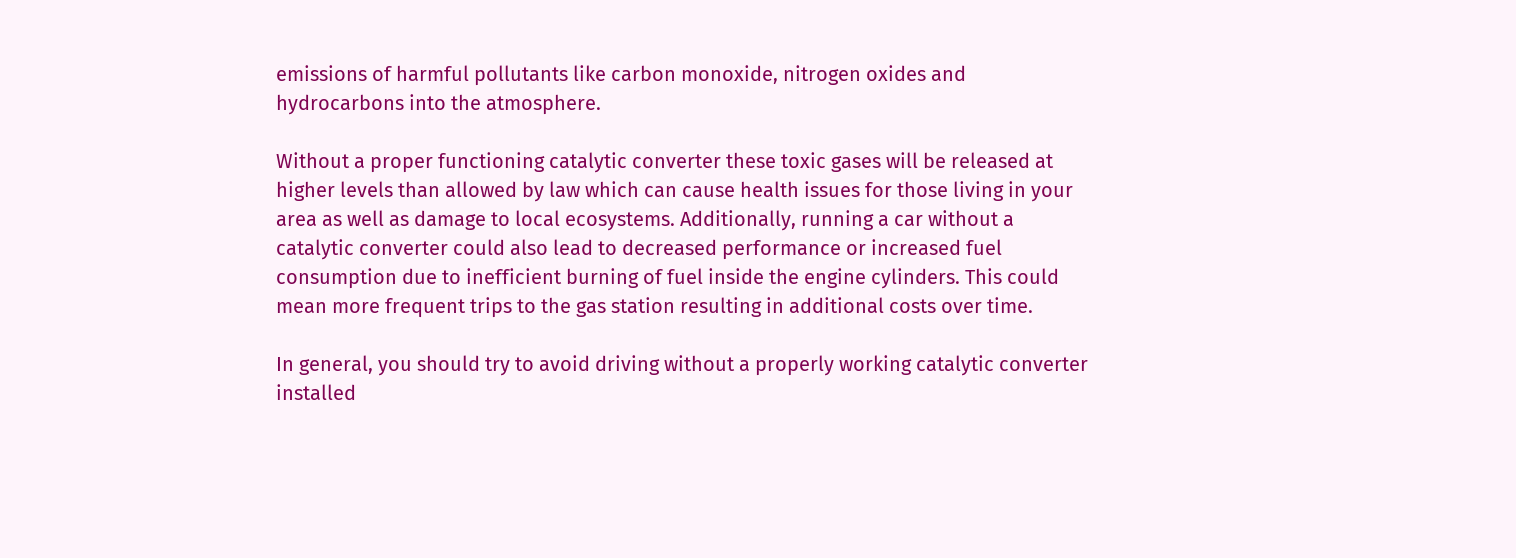emissions of harmful pollutants like carbon monoxide, nitrogen oxides and hydrocarbons into the atmosphere.

Without a proper functioning catalytic converter these toxic gases will be released at higher levels than allowed by law which can cause health issues for those living in your area as well as damage to local ecosystems. Additionally, running a car without a catalytic converter could also lead to decreased performance or increased fuel consumption due to inefficient burning of fuel inside the engine cylinders. This could mean more frequent trips to the gas station resulting in additional costs over time.

In general, you should try to avoid driving without a properly working catalytic converter installed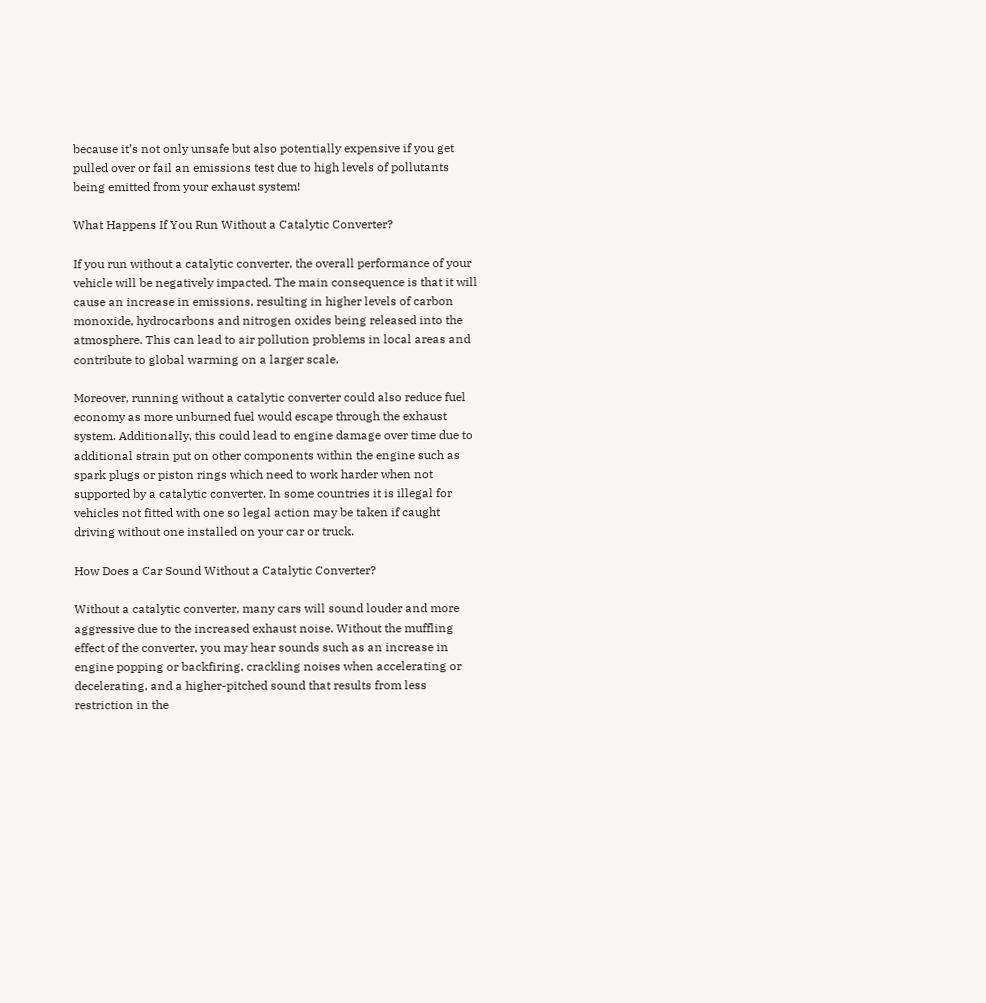because it’s not only unsafe but also potentially expensive if you get pulled over or fail an emissions test due to high levels of pollutants being emitted from your exhaust system!

What Happens If You Run Without a Catalytic Converter?

If you run without a catalytic converter, the overall performance of your vehicle will be negatively impacted. The main consequence is that it will cause an increase in emissions, resulting in higher levels of carbon monoxide, hydrocarbons and nitrogen oxides being released into the atmosphere. This can lead to air pollution problems in local areas and contribute to global warming on a larger scale.

Moreover, running without a catalytic converter could also reduce fuel economy as more unburned fuel would escape through the exhaust system. Additionally, this could lead to engine damage over time due to additional strain put on other components within the engine such as spark plugs or piston rings which need to work harder when not supported by a catalytic converter. In some countries it is illegal for vehicles not fitted with one so legal action may be taken if caught driving without one installed on your car or truck.

How Does a Car Sound Without a Catalytic Converter?

Without a catalytic converter, many cars will sound louder and more aggressive due to the increased exhaust noise. Without the muffling effect of the converter, you may hear sounds such as an increase in engine popping or backfiring, crackling noises when accelerating or decelerating, and a higher-pitched sound that results from less restriction in the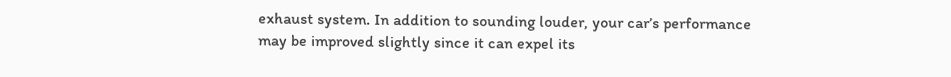exhaust system. In addition to sounding louder, your car’s performance may be improved slightly since it can expel its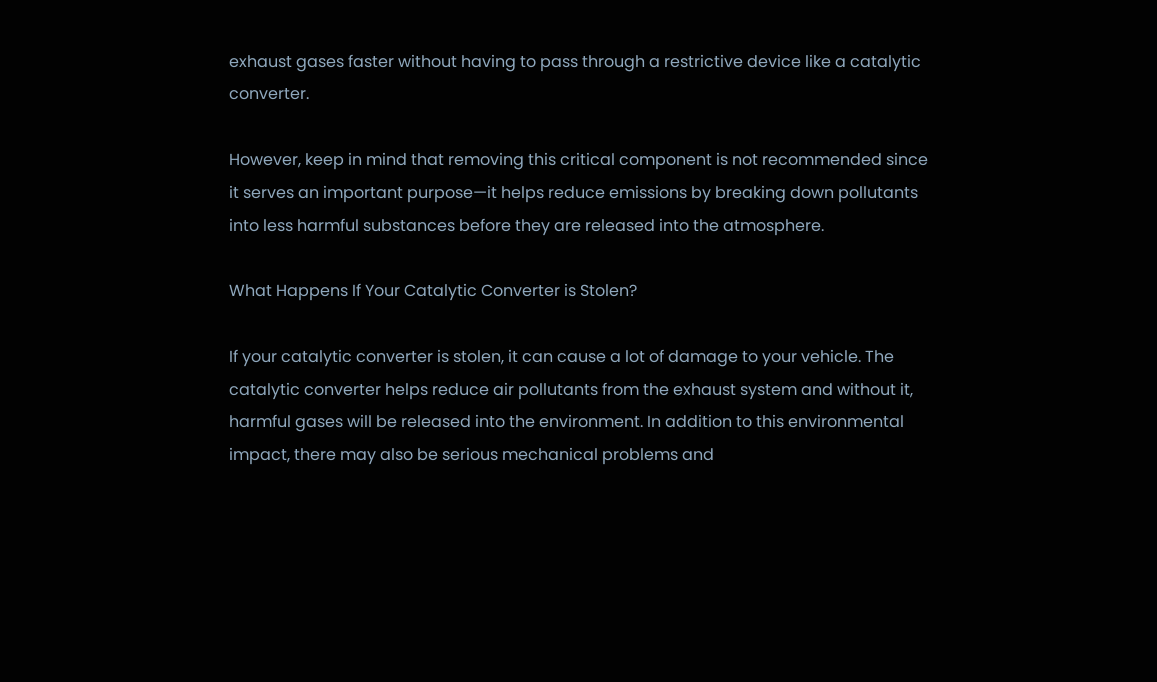exhaust gases faster without having to pass through a restrictive device like a catalytic converter.

However, keep in mind that removing this critical component is not recommended since it serves an important purpose—it helps reduce emissions by breaking down pollutants into less harmful substances before they are released into the atmosphere.

What Happens If Your Catalytic Converter is Stolen?

If your catalytic converter is stolen, it can cause a lot of damage to your vehicle. The catalytic converter helps reduce air pollutants from the exhaust system and without it, harmful gases will be released into the environment. In addition to this environmental impact, there may also be serious mechanical problems and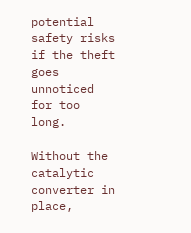potential safety risks if the theft goes unnoticed for too long.

Without the catalytic converter in place,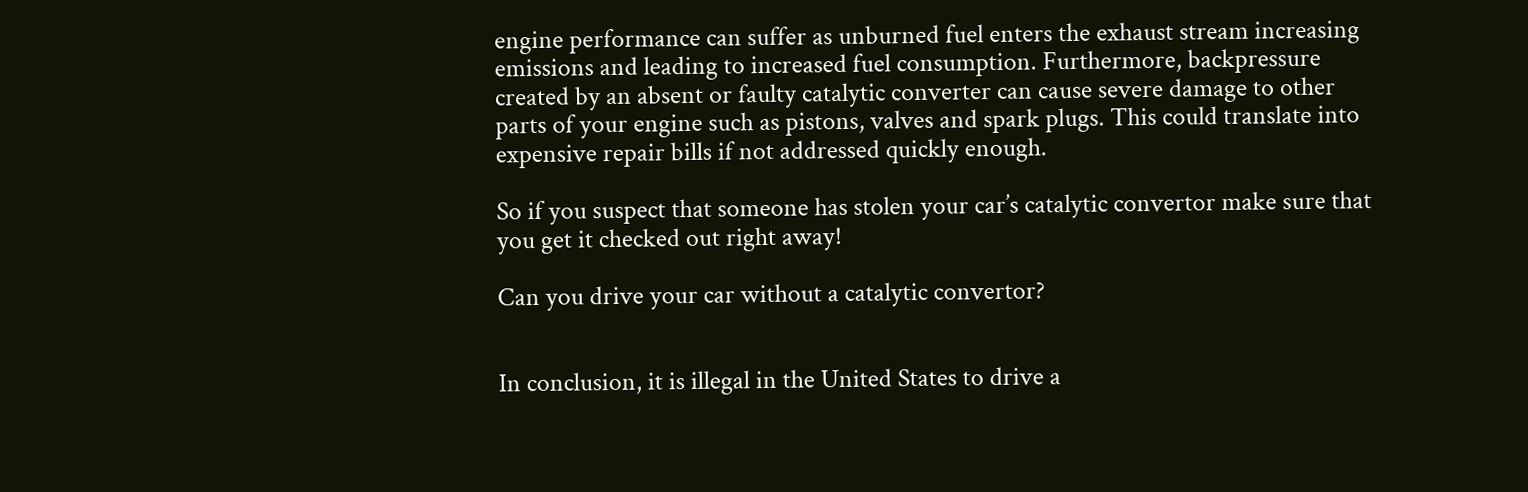engine performance can suffer as unburned fuel enters the exhaust stream increasing emissions and leading to increased fuel consumption. Furthermore, backpressure created by an absent or faulty catalytic converter can cause severe damage to other parts of your engine such as pistons, valves and spark plugs. This could translate into expensive repair bills if not addressed quickly enough.

So if you suspect that someone has stolen your car’s catalytic convertor make sure that you get it checked out right away!

Can you drive your car without a catalytic convertor?


In conclusion, it is illegal in the United States to drive a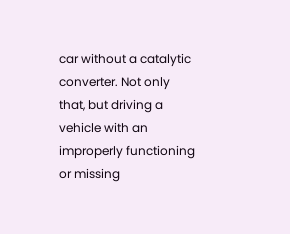car without a catalytic converter. Not only that, but driving a vehicle with an improperly functioning or missing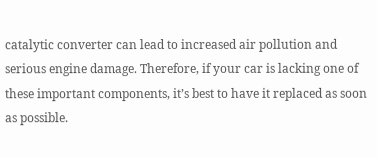catalytic converter can lead to increased air pollution and serious engine damage. Therefore, if your car is lacking one of these important components, it’s best to have it replaced as soon as possible.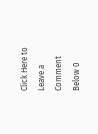Click Here to Leave a Comment Below 0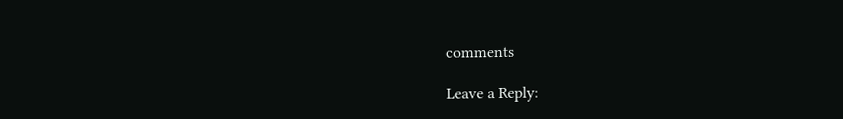comments

Leave a Reply: